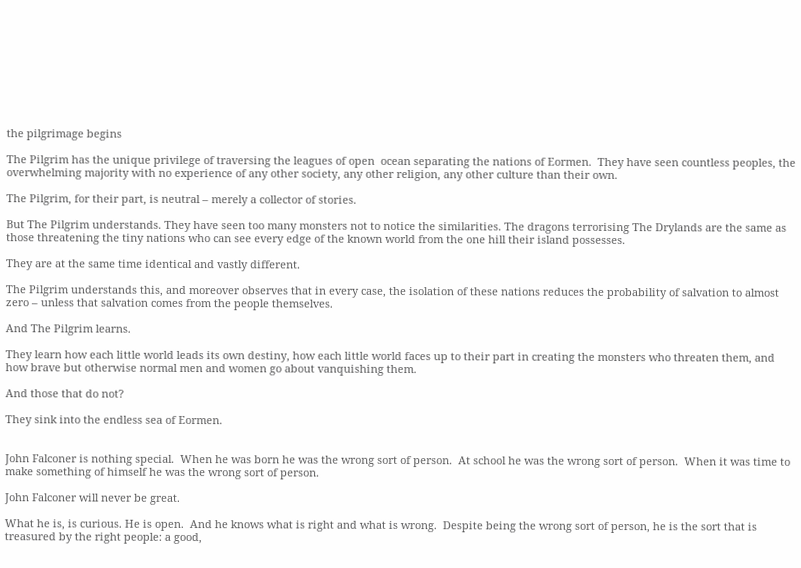the pilgrimage begins

The Pilgrim has the unique privilege of traversing the leagues of open  ocean separating the nations of Eormen.  They have seen countless peoples, the overwhelming majority with no experience of any other society, any other religion, any other culture than their own.

The Pilgrim, for their part, is neutral – merely a collector of stories.

But The Pilgrim understands. They have seen too many monsters not to notice the similarities. The dragons terrorising The Drylands are the same as those threatening the tiny nations who can see every edge of the known world from the one hill their island possesses.

They are at the same time identical and vastly different.

The Pilgrim understands this, and moreover observes that in every case, the isolation of these nations reduces the probability of salvation to almost zero – unless that salvation comes from the people themselves.

And The Pilgrim learns.

They learn how each little world leads its own destiny, how each little world faces up to their part in creating the monsters who threaten them, and how brave but otherwise normal men and women go about vanquishing them.

And those that do not?

They sink into the endless sea of Eormen.


John Falconer is nothing special.  When he was born he was the wrong sort of person.  At school he was the wrong sort of person.  When it was time to make something of himself he was the wrong sort of person.

John Falconer will never be great.

What he is, is curious. He is open.  And he knows what is right and what is wrong.  Despite being the wrong sort of person, he is the sort that is treasured by the right people: a good,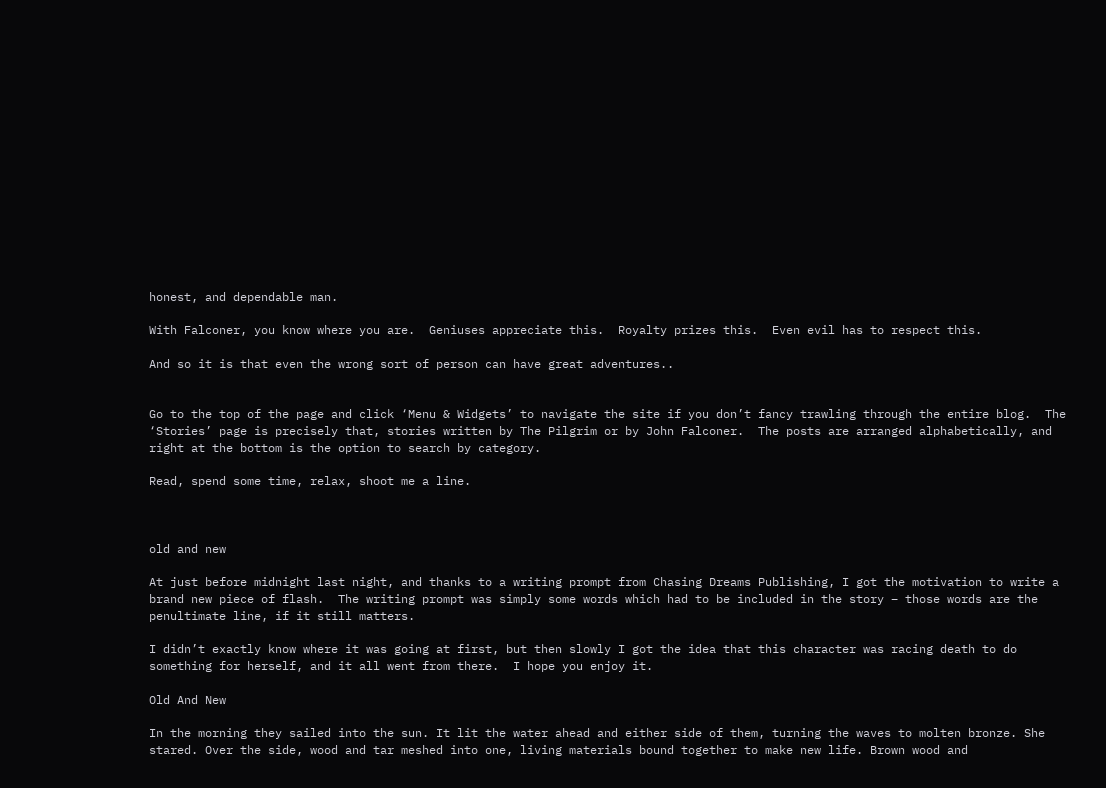honest, and dependable man.

With Falconer, you know where you are.  Geniuses appreciate this.  Royalty prizes this.  Even evil has to respect this.

And so it is that even the wrong sort of person can have great adventures..


Go to the top of the page and click ‘Menu & Widgets’ to navigate the site if you don’t fancy trawling through the entire blog.  The ‘Stories’ page is precisely that, stories written by The Pilgrim or by John Falconer.  The posts are arranged alphabetically, and right at the bottom is the option to search by category.

Read, spend some time, relax, shoot me a line.



old and new

At just before midnight last night, and thanks to a writing prompt from Chasing Dreams Publishing, I got the motivation to write a brand new piece of flash.  The writing prompt was simply some words which had to be included in the story – those words are the penultimate line, if it still matters.

I didn’t exactly know where it was going at first, but then slowly I got the idea that this character was racing death to do something for herself, and it all went from there.  I hope you enjoy it.

Old And New

In the morning they sailed into the sun. It lit the water ahead and either side of them, turning the waves to molten bronze. She stared. Over the side, wood and tar meshed into one, living materials bound together to make new life. Brown wood and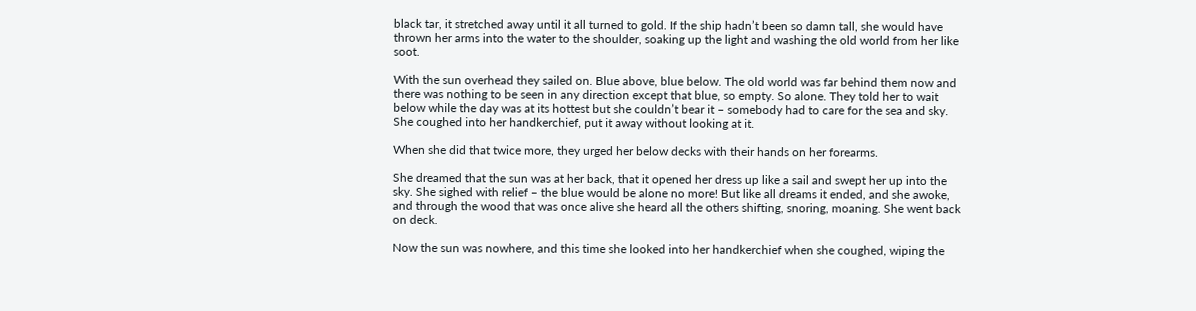black tar, it stretched away until it all turned to gold. If the ship hadn’t been so damn tall, she would have thrown her arms into the water to the shoulder, soaking up the light and washing the old world from her like soot.

With the sun overhead they sailed on. Blue above, blue below. The old world was far behind them now and there was nothing to be seen in any direction except that blue, so empty. So alone. They told her to wait below while the day was at its hottest but she couldn’t bear it – somebody had to care for the sea and sky. She coughed into her handkerchief, put it away without looking at it.

When she did that twice more, they urged her below decks with their hands on her forearms.

She dreamed that the sun was at her back, that it opened her dress up like a sail and swept her up into the sky. She sighed with relief – the blue would be alone no more! But like all dreams it ended, and she awoke, and through the wood that was once alive she heard all the others shifting, snoring, moaning. She went back on deck.

Now the sun was nowhere, and this time she looked into her handkerchief when she coughed, wiping the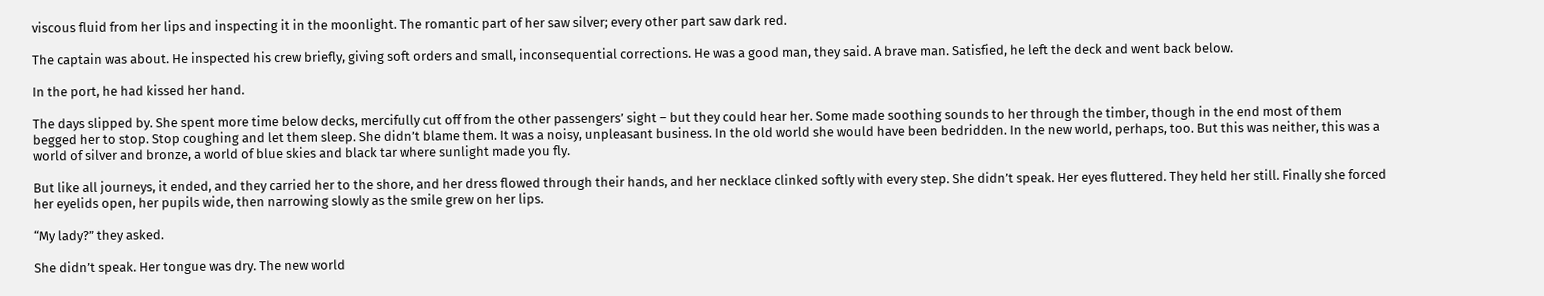viscous fluid from her lips and inspecting it in the moonlight. The romantic part of her saw silver; every other part saw dark red.

The captain was about. He inspected his crew briefly, giving soft orders and small, inconsequential corrections. He was a good man, they said. A brave man. Satisfied, he left the deck and went back below.

In the port, he had kissed her hand.

The days slipped by. She spent more time below decks, mercifully cut off from the other passengers’ sight – but they could hear her. Some made soothing sounds to her through the timber, though in the end most of them begged her to stop. Stop coughing and let them sleep. She didn’t blame them. It was a noisy, unpleasant business. In the old world she would have been bedridden. In the new world, perhaps, too. But this was neither, this was a world of silver and bronze, a world of blue skies and black tar where sunlight made you fly.

But like all journeys, it ended, and they carried her to the shore, and her dress flowed through their hands, and her necklace clinked softly with every step. She didn’t speak. Her eyes fluttered. They held her still. Finally she forced her eyelids open, her pupils wide, then narrowing slowly as the smile grew on her lips.

“My lady?” they asked.

She didn’t speak. Her tongue was dry. The new world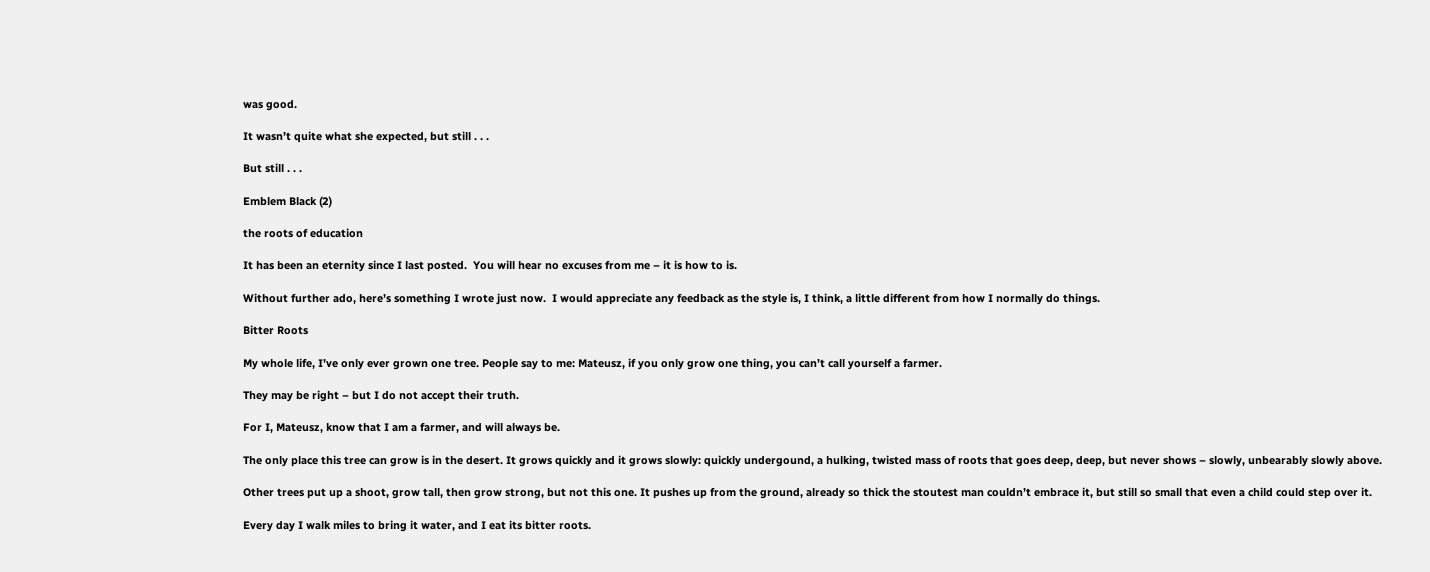was good.

It wasn’t quite what she expected, but still . . .

But still . . .

Emblem Black (2)

the roots of education

It has been an eternity since I last posted.  You will hear no excuses from me – it is how to is.

Without further ado, here’s something I wrote just now.  I would appreciate any feedback as the style is, I think, a little different from how I normally do things.

Bitter Roots

My whole life, I’ve only ever grown one tree. People say to me: Mateusz, if you only grow one thing, you can’t call yourself a farmer.

They may be right – but I do not accept their truth.

For I, Mateusz, know that I am a farmer, and will always be.

The only place this tree can grow is in the desert. It grows quickly and it grows slowly: quickly undergound, a hulking, twisted mass of roots that goes deep, deep, but never shows – slowly, unbearably slowly above.

Other trees put up a shoot, grow tall, then grow strong, but not this one. It pushes up from the ground, already so thick the stoutest man couldn’t embrace it, but still so small that even a child could step over it.

Every day I walk miles to bring it water, and I eat its bitter roots.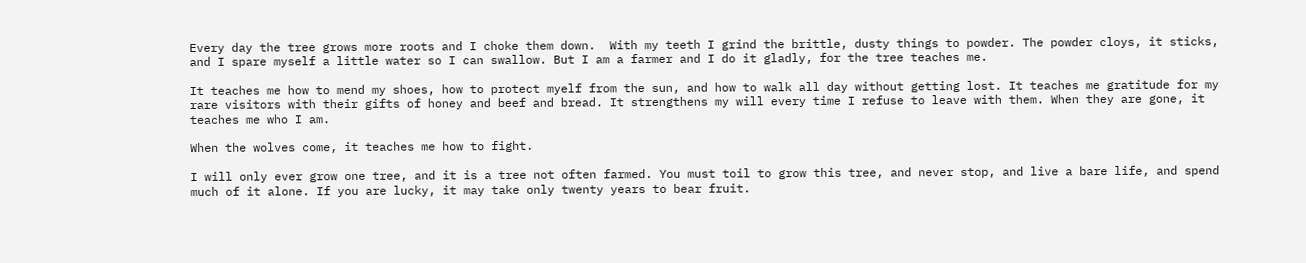Every day the tree grows more roots and I choke them down.  With my teeth I grind the brittle, dusty things to powder. The powder cloys, it sticks, and I spare myself a little water so I can swallow. But I am a farmer and I do it gladly, for the tree teaches me.

It teaches me how to mend my shoes, how to protect myelf from the sun, and how to walk all day without getting lost. It teaches me gratitude for my rare visitors with their gifts of honey and beef and bread. It strengthens my will every time I refuse to leave with them. When they are gone, it teaches me who I am.

When the wolves come, it teaches me how to fight.

I will only ever grow one tree, and it is a tree not often farmed. You must toil to grow this tree, and never stop, and live a bare life, and spend much of it alone. If you are lucky, it may take only twenty years to bear fruit.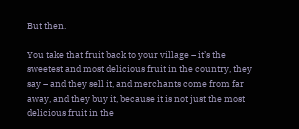But then.

You take that fruit back to your village – it’s the sweetest and most delicious fruit in the country, they say – and they sell it, and merchants come from far away, and they buy it, because it is not just the most delicious fruit in the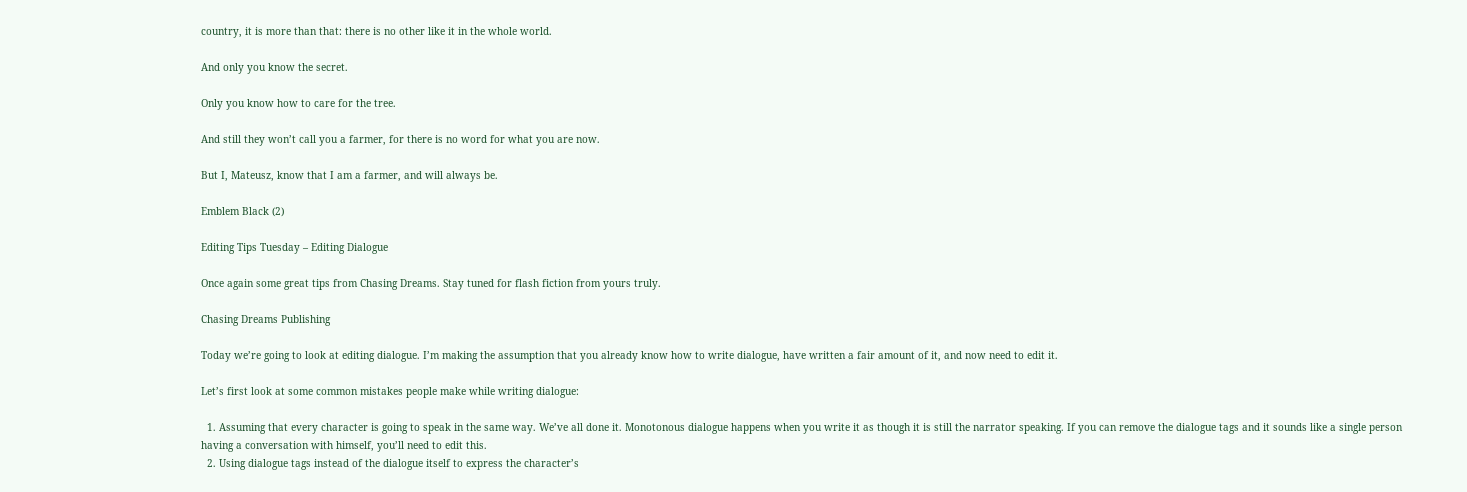country, it is more than that: there is no other like it in the whole world.

And only you know the secret.

Only you know how to care for the tree.

And still they won’t call you a farmer, for there is no word for what you are now.

But I, Mateusz, know that I am a farmer, and will always be.

Emblem Black (2)

Editing Tips Tuesday – Editing Dialogue

Once again some great tips from Chasing Dreams. Stay tuned for flash fiction from yours truly.

Chasing Dreams Publishing

Today we’re going to look at editing dialogue. I’m making the assumption that you already know how to write dialogue, have written a fair amount of it, and now need to edit it.

Let’s first look at some common mistakes people make while writing dialogue:

  1. Assuming that every character is going to speak in the same way. We’ve all done it. Monotonous dialogue happens when you write it as though it is still the narrator speaking. If you can remove the dialogue tags and it sounds like a single person having a conversation with himself, you’ll need to edit this.
  2. Using dialogue tags instead of the dialogue itself to express the character’s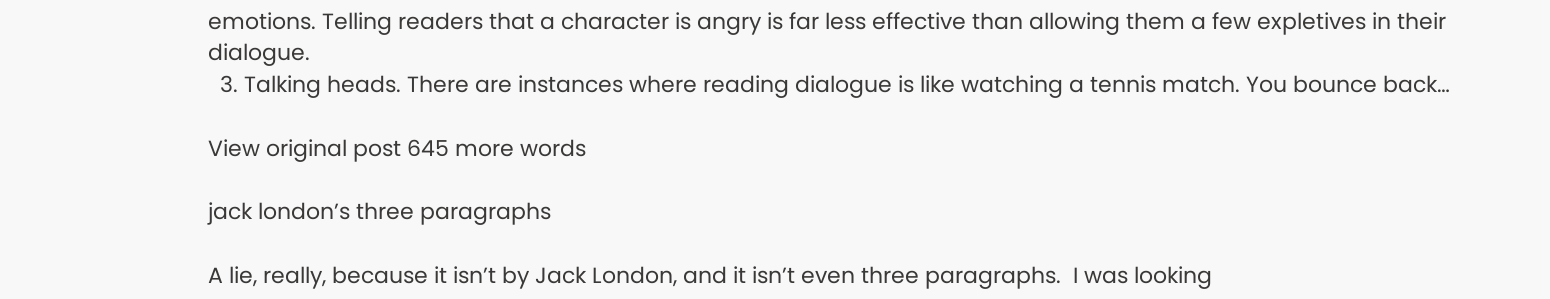emotions. Telling readers that a character is angry is far less effective than allowing them a few expletives in their dialogue.
  3. Talking heads. There are instances where reading dialogue is like watching a tennis match. You bounce back…

View original post 645 more words

jack london’s three paragraphs

A lie, really, because it isn’t by Jack London, and it isn’t even three paragraphs.  I was looking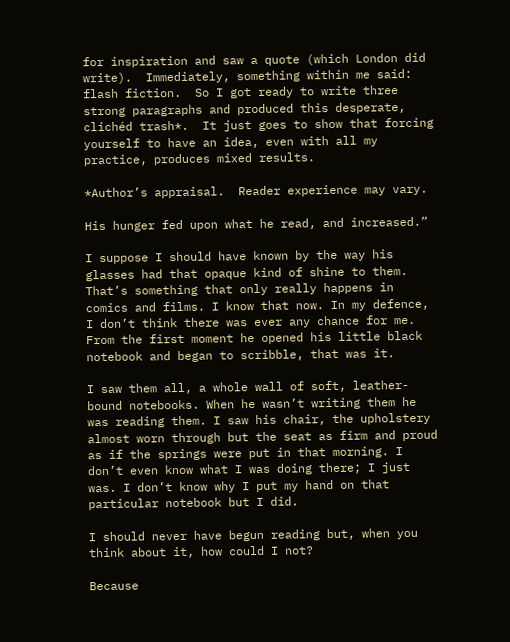for inspiration and saw a quote (which London did write).  Immediately, something within me said: flash fiction.  So I got ready to write three strong paragraphs and produced this desperate, clichéd trash*.  It just goes to show that forcing yourself to have an idea, even with all my practice, produces mixed results.

*Author’s appraisal.  Reader experience may vary.

His hunger fed upon what he read, and increased.”

I suppose I should have known by the way his glasses had that opaque kind of shine to them. That’s something that only really happens in comics and films. I know that now. In my defence, I don’t think there was ever any chance for me. From the first moment he opened his little black notebook and began to scribble, that was it.

I saw them all, a whole wall of soft, leather-bound notebooks. When he wasn’t writing them he was reading them. I saw his chair, the upholstery almost worn through but the seat as firm and proud as if the springs were put in that morning. I don’t even know what I was doing there; I just was. I don’t know why I put my hand on that particular notebook but I did.

I should never have begun reading but, when you think about it, how could I not?

Because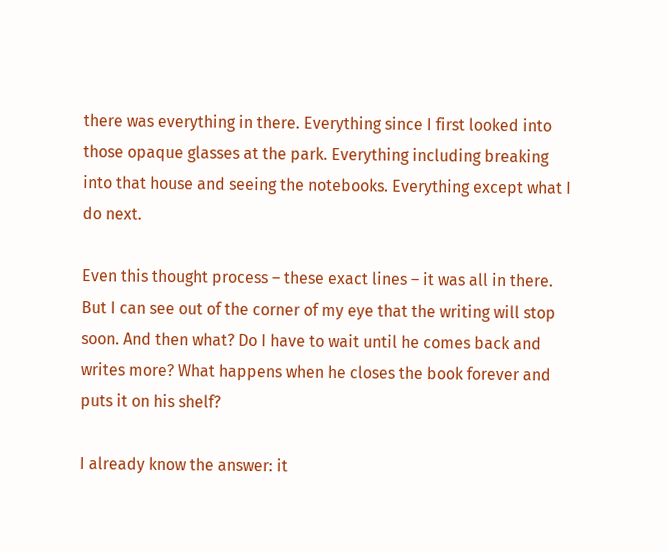there was everything in there. Everything since I first looked into those opaque glasses at the park. Everything including breaking into that house and seeing the notebooks. Everything except what I do next.

Even this thought process – these exact lines – it was all in there. But I can see out of the corner of my eye that the writing will stop soon. And then what? Do I have to wait until he comes back and writes more? What happens when he closes the book forever and puts it on his shelf?

I already know the answer: it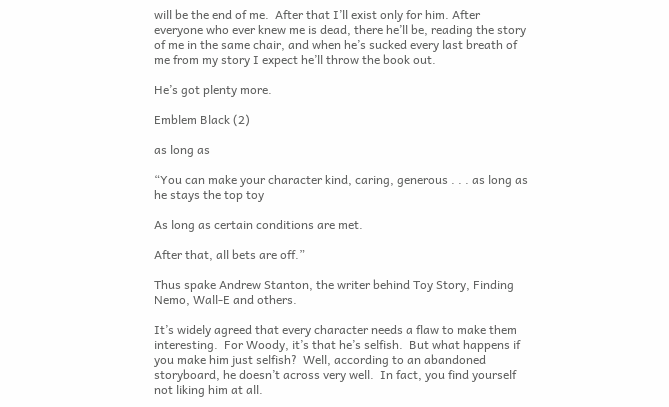will be the end of me.  After that I’ll exist only for him. After everyone who ever knew me is dead, there he’ll be, reading the story of me in the same chair, and when he’s sucked every last breath of me from my story I expect he’ll throw the book out.

He’s got plenty more.

Emblem Black (2)

as long as

“You can make your character kind, caring, generous . . . as long as he stays the top toy

As long as certain conditions are met.

After that, all bets are off.”

Thus spake Andrew Stanton, the writer behind Toy Story, Finding Nemo, Wall-E and others.

It’s widely agreed that every character needs a flaw to make them interesting.  For Woody, it’s that he’s selfish.  But what happens if you make him just selfish?  Well, according to an abandoned storyboard, he doesn’t across very well.  In fact, you find yourself not liking him at all.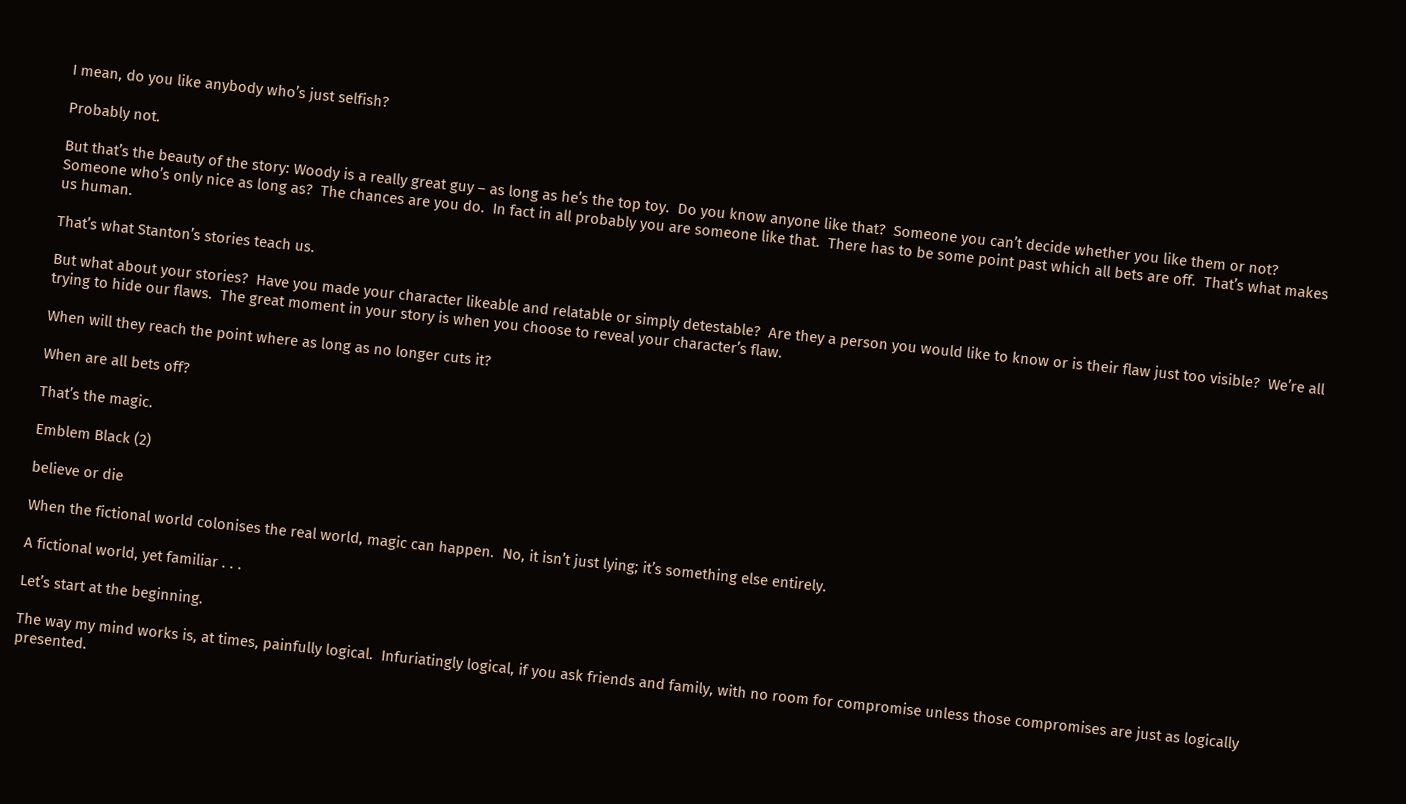I mean, do you like anybody who’s just selfish?

Probably not.

But that’s the beauty of the story: Woody is a really great guy – as long as he’s the top toy.  Do you know anyone like that?  Someone you can’t decide whether you like them or not?  Someone who’s only nice as long as?  The chances are you do.  In fact in all probably you are someone like that.  There has to be some point past which all bets are off.  That’s what makes us human.

That’s what Stanton’s stories teach us.

But what about your stories?  Have you made your character likeable and relatable or simply detestable?  Are they a person you would like to know or is their flaw just too visible?  We’re all trying to hide our flaws.  The great moment in your story is when you choose to reveal your character’s flaw.

When will they reach the point where as long as no longer cuts it?

When are all bets off?

That’s the magic.

Emblem Black (2)

believe or die

When the fictional world colonises the real world, magic can happen.  No, it isn’t just lying; it’s something else entirely.

A fictional world, yet familiar . . .

Let’s start at the beginning.

The way my mind works is, at times, painfully logical.  Infuriatingly logical, if you ask friends and family, with no room for compromise unless those compromises are just as logically presented.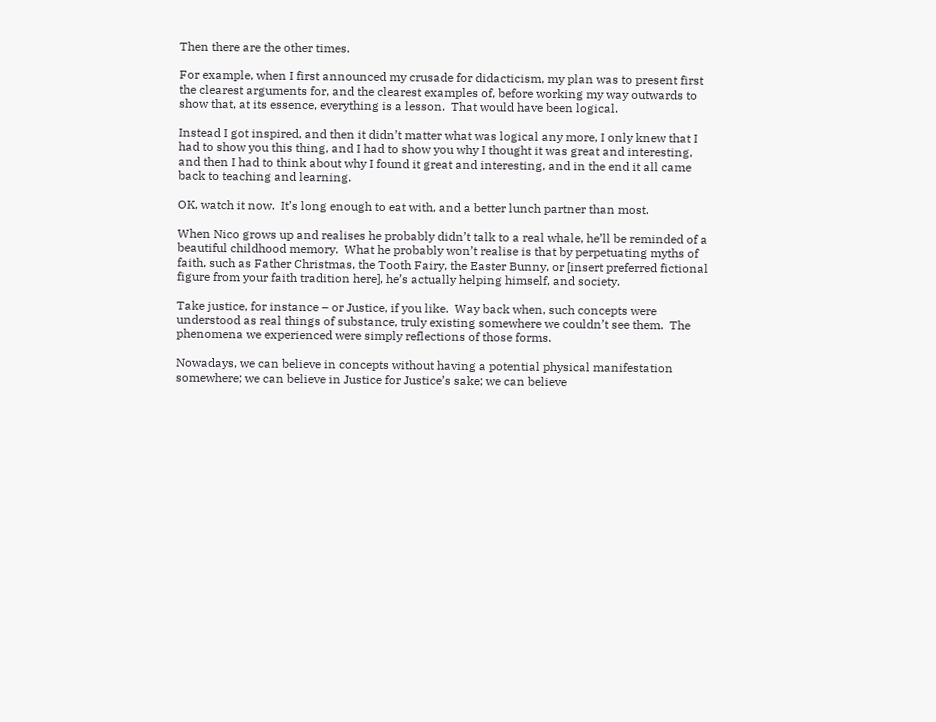Then there are the other times.

For example, when I first announced my crusade for didacticism, my plan was to present first the clearest arguments for, and the clearest examples of, before working my way outwards to show that, at its essence, everything is a lesson.  That would have been logical.

Instead I got inspired, and then it didn’t matter what was logical any more, I only knew that I had to show you this thing, and I had to show you why I thought it was great and interesting, and then I had to think about why I found it great and interesting, and in the end it all came back to teaching and learning.

OK, watch it now.  It’s long enough to eat with, and a better lunch partner than most.

When Nico grows up and realises he probably didn’t talk to a real whale, he’ll be reminded of a beautiful childhood memory.  What he probably won’t realise is that by perpetuating myths of faith, such as Father Christmas, the Tooth Fairy, the Easter Bunny, or [insert preferred fictional figure from your faith tradition here], he’s actually helping himself, and society.

Take justice, for instance – or Justice, if you like.  Way back when, such concepts were understood as real things of substance, truly existing somewhere we couldn’t see them.  The phenomena we experienced were simply reflections of those forms.

Nowadays, we can believe in concepts without having a potential physical manifestation somewhere; we can believe in Justice for Justice’s sake; we can believe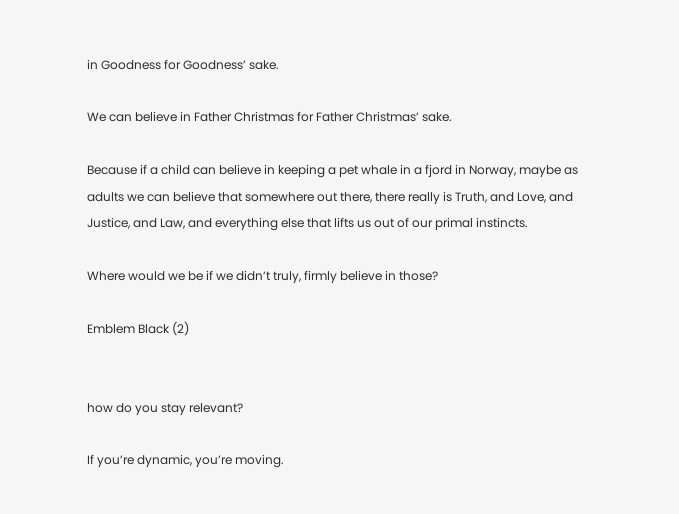in Goodness for Goodness’ sake.

We can believe in Father Christmas for Father Christmas’ sake.

Because if a child can believe in keeping a pet whale in a fjord in Norway, maybe as adults we can believe that somewhere out there, there really is Truth, and Love, and Justice, and Law, and everything else that lifts us out of our primal instincts.

Where would we be if we didn’t truly, firmly believe in those?

Emblem Black (2)


how do you stay relevant?

If you’re dynamic, you’re moving.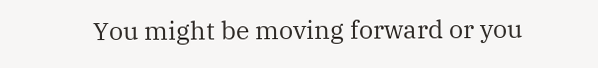You might be moving forward or you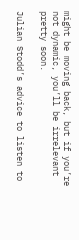might be moving back, but if you’re not dynamic, you’ll be irrelevant pretty soon.

Julian Stodd’s advice to listen to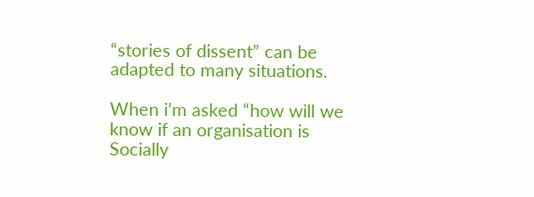“stories of dissent” can be adapted to many situations.

When i’m asked “how will we know if an organisation is Socially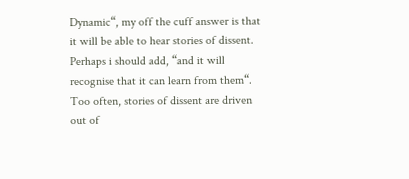Dynamic“, my off the cuff answer is that it will be able to hear stories of dissent. Perhaps i should add, “and it will recognise that it can learn from them“. Too often, stories of dissent are driven out of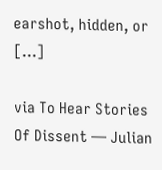earshot, hidden, or […]

via To Hear Stories Of Dissent — Julian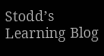Stodd’s Learning Blog